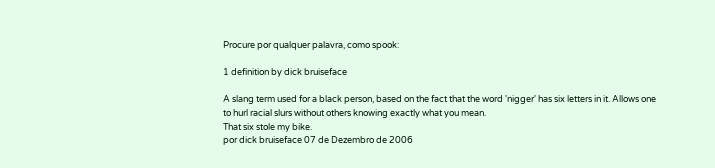Procure por qualquer palavra, como spook:

1 definition by dick bruiseface

A slang term used for a black person, based on the fact that the word 'nigger' has six letters in it. Allows one to hurl racial slurs without others knowing exactly what you mean.
That six stole my bike.
por dick bruiseface 07 de Dezembro de 2006